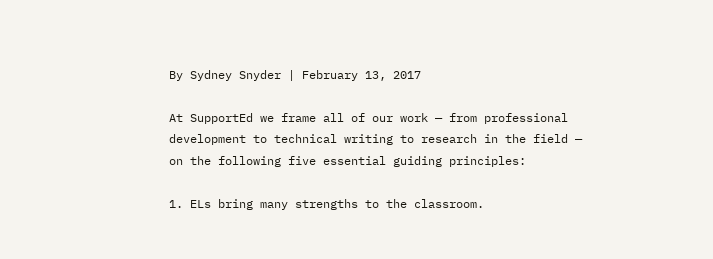By Sydney Snyder | February 13, 2017

At SupportEd we frame all of our work — from professional development to technical writing to research in the field — on the following five essential guiding principles:

1. ELs bring many strengths to the classroom.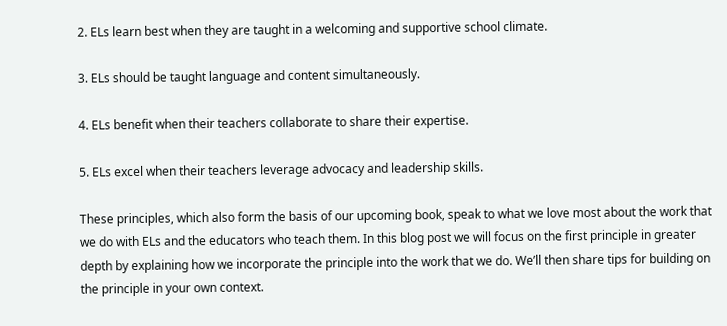2. ELs learn best when they are taught in a welcoming and supportive school climate.

3. ELs should be taught language and content simultaneously.

4. ELs benefit when their teachers collaborate to share their expertise.

5. ELs excel when their teachers leverage advocacy and leadership skills.

These principles, which also form the basis of our upcoming book, speak to what we love most about the work that we do with ELs and the educators who teach them. In this blog post we will focus on the first principle in greater depth by explaining how we incorporate the principle into the work that we do. We’ll then share tips for building on the principle in your own context.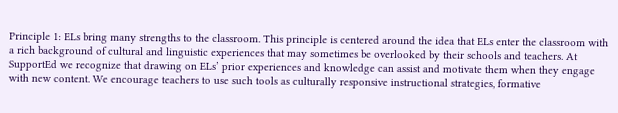Principle 1: ELs bring many strengths to the classroom. This principle is centered around the idea that ELs enter the classroom with a rich background of cultural and linguistic experiences that may sometimes be overlooked by their schools and teachers. At SupportEd we recognize that drawing on ELs’ prior experiences and knowledge can assist and motivate them when they engage with new content. We encourage teachers to use such tools as culturally responsive instructional strategies, formative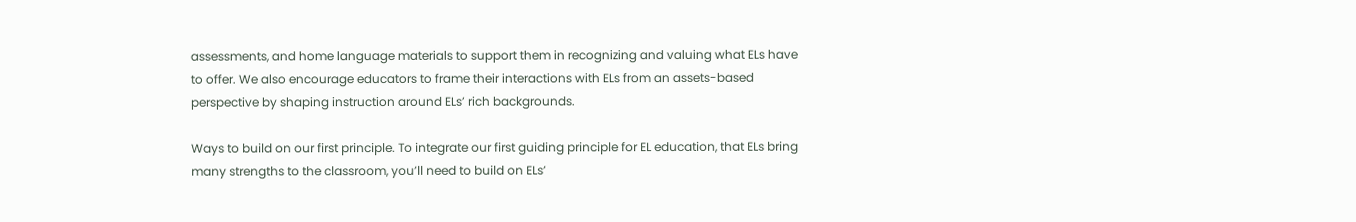assessments, and home language materials to support them in recognizing and valuing what ELs have to offer. We also encourage educators to frame their interactions with ELs from an assets-based perspective by shaping instruction around ELs’ rich backgrounds.

Ways to build on our first principle. To integrate our first guiding principle for EL education, that ELs bring many strengths to the classroom, you’ll need to build on ELs’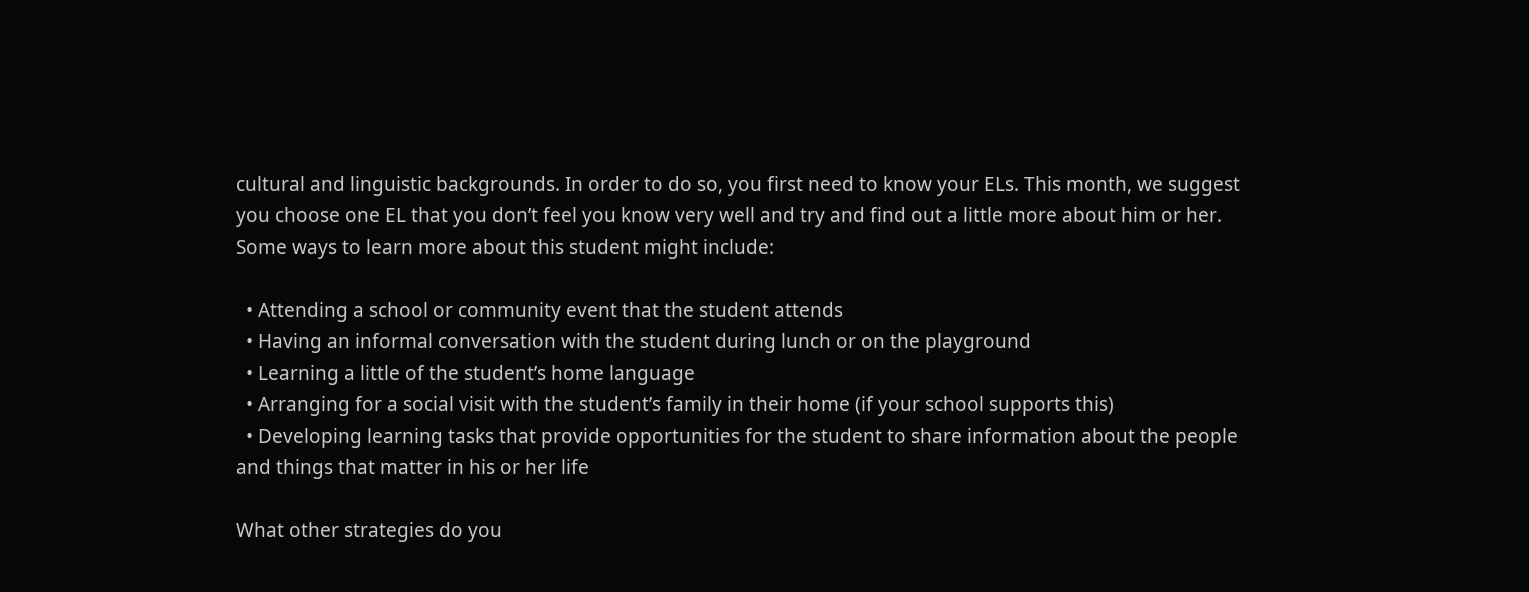cultural and linguistic backgrounds. In order to do so, you first need to know your ELs. This month, we suggest you choose one EL that you don’t feel you know very well and try and find out a little more about him or her. Some ways to learn more about this student might include:

  • Attending a school or community event that the student attends
  • Having an informal conversation with the student during lunch or on the playground
  • Learning a little of the student’s home language
  • Arranging for a social visit with the student’s family in their home (if your school supports this)
  • Developing learning tasks that provide opportunities for the student to share information about the people and things that matter in his or her life

What other strategies do you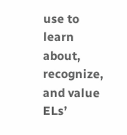use to learn about, recognize, and value ELs’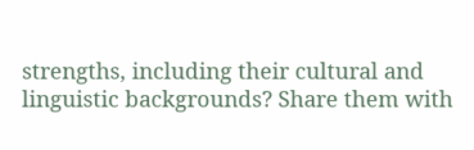strengths, including their cultural and linguistic backgrounds? Share them with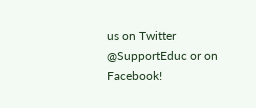us on Twitter @SupportEduc or on Facebook!